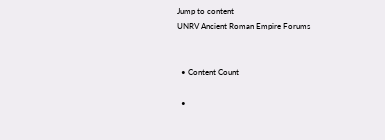Jump to content
UNRV Ancient Roman Empire Forums


  • Content Count

  •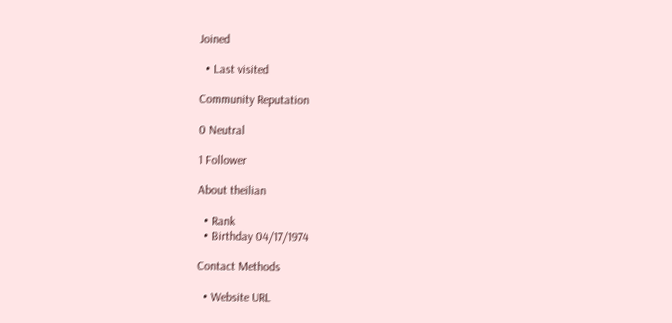Joined

  • Last visited

Community Reputation

0 Neutral

1 Follower

About theilian

  • Rank
  • Birthday 04/17/1974

Contact Methods

  • Website URL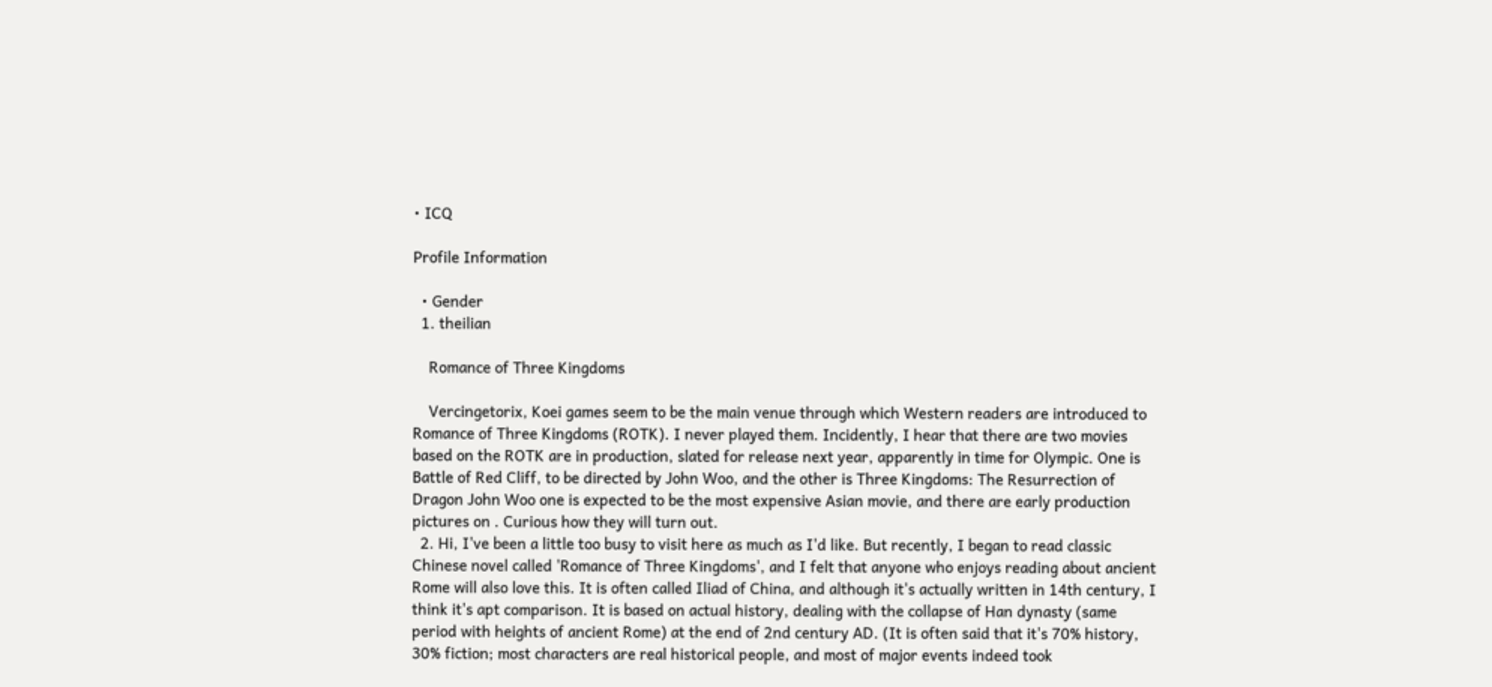• ICQ

Profile Information

  • Gender
  1. theilian

    Romance of Three Kingdoms

    Vercingetorix, Koei games seem to be the main venue through which Western readers are introduced to Romance of Three Kingdoms (ROTK). I never played them. Incidently, I hear that there are two movies based on the ROTK are in production, slated for release next year, apparently in time for Olympic. One is Battle of Red Cliff, to be directed by John Woo, and the other is Three Kingdoms: The Resurrection of Dragon John Woo one is expected to be the most expensive Asian movie, and there are early production pictures on . Curious how they will turn out.
  2. Hi, I've been a little too busy to visit here as much as I'd like. But recently, I began to read classic Chinese novel called 'Romance of Three Kingdoms', and I felt that anyone who enjoys reading about ancient Rome will also love this. It is often called Iliad of China, and although it's actually written in 14th century, I think it's apt comparison. It is based on actual history, dealing with the collapse of Han dynasty (same period with heights of ancient Rome) at the end of 2nd century AD. (It is often said that it's 70% history, 30% fiction; most characters are real historical people, and most of major events indeed took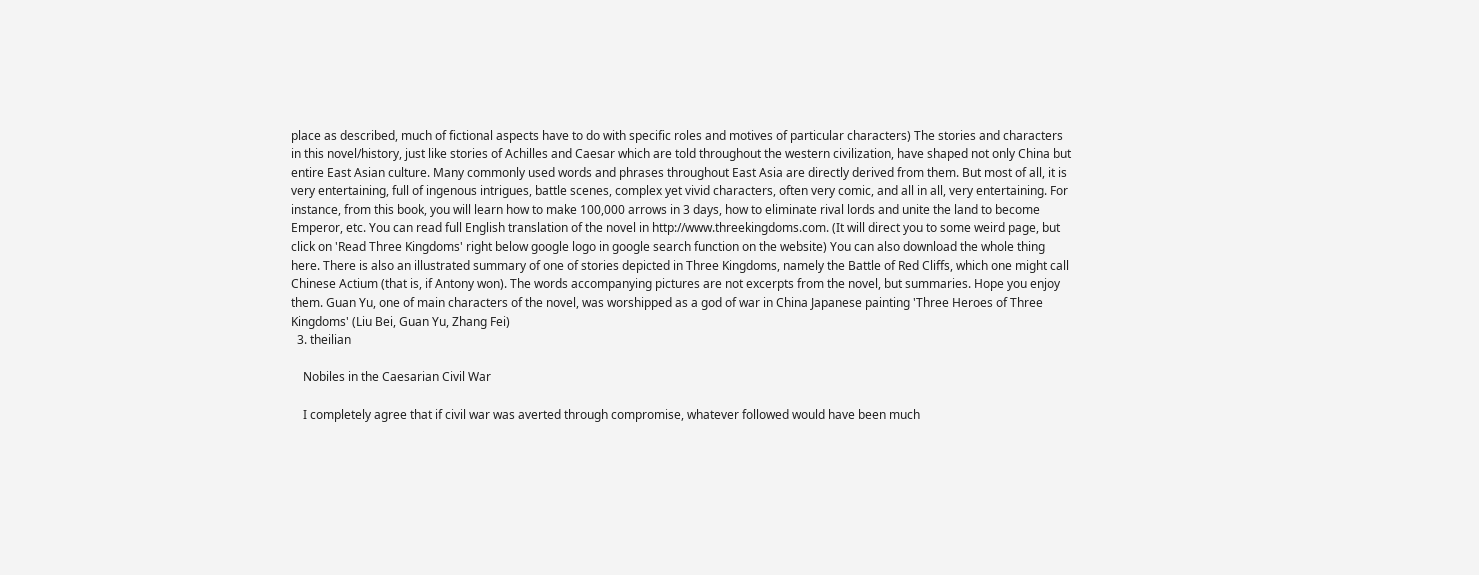place as described, much of fictional aspects have to do with specific roles and motives of particular characters) The stories and characters in this novel/history, just like stories of Achilles and Caesar which are told throughout the western civilization, have shaped not only China but entire East Asian culture. Many commonly used words and phrases throughout East Asia are directly derived from them. But most of all, it is very entertaining, full of ingenous intrigues, battle scenes, complex yet vivid characters, often very comic, and all in all, very entertaining. For instance, from this book, you will learn how to make 100,000 arrows in 3 days, how to eliminate rival lords and unite the land to become Emperor, etc. You can read full English translation of the novel in http://www.threekingdoms.com. (It will direct you to some weird page, but click on 'Read Three Kingdoms' right below google logo in google search function on the website) You can also download the whole thing here. There is also an illustrated summary of one of stories depicted in Three Kingdoms, namely the Battle of Red Cliffs, which one might call Chinese Actium (that is, if Antony won). The words accompanying pictures are not excerpts from the novel, but summaries. Hope you enjoy them. Guan Yu, one of main characters of the novel, was worshipped as a god of war in China Japanese painting 'Three Heroes of Three Kingdoms' (Liu Bei, Guan Yu, Zhang Fei)
  3. theilian

    Nobiles in the Caesarian Civil War

    I completely agree that if civil war was averted through compromise, whatever followed would have been much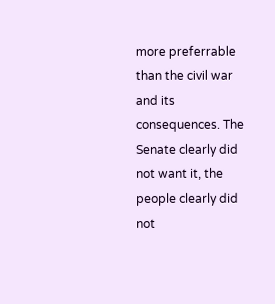more preferrable than the civil war and its consequences. The Senate clearly did not want it, the people clearly did not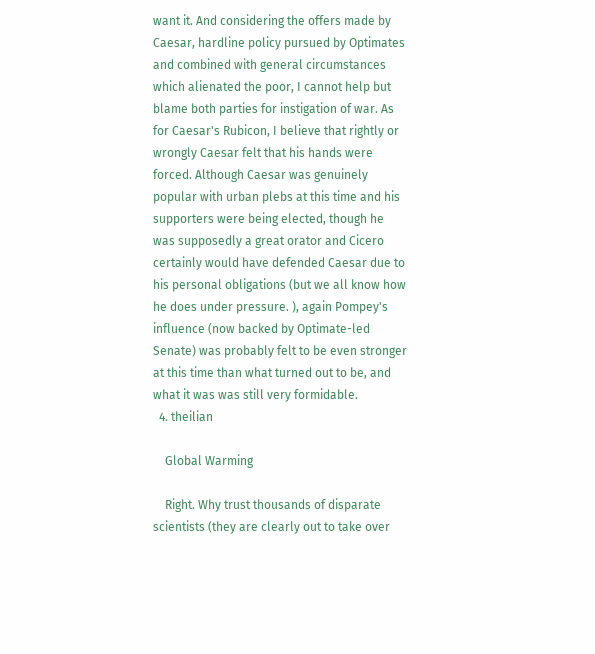want it. And considering the offers made by Caesar, hardline policy pursued by Optimates and combined with general circumstances which alienated the poor, I cannot help but blame both parties for instigation of war. As for Caesar's Rubicon, I believe that rightly or wrongly Caesar felt that his hands were forced. Although Caesar was genuinely popular with urban plebs at this time and his supporters were being elected, though he was supposedly a great orator and Cicero certainly would have defended Caesar due to his personal obligations (but we all know how he does under pressure. ), again Pompey's influence (now backed by Optimate-led Senate) was probably felt to be even stronger at this time than what turned out to be, and what it was was still very formidable.
  4. theilian

    Global Warming

    Right. Why trust thousands of disparate scientists (they are clearly out to take over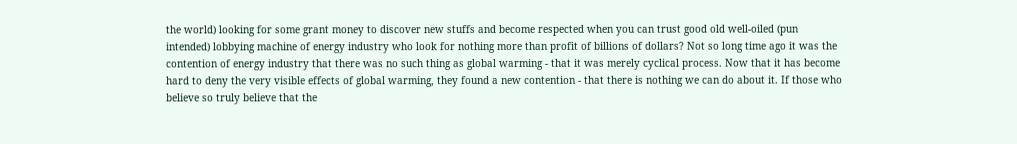the world) looking for some grant money to discover new stuffs and become respected when you can trust good old well-oiled (pun intended) lobbying machine of energy industry who look for nothing more than profit of billions of dollars? Not so long time ago it was the contention of energy industry that there was no such thing as global warming - that it was merely cyclical process. Now that it has become hard to deny the very visible effects of global warming, they found a new contention - that there is nothing we can do about it. If those who believe so truly believe that the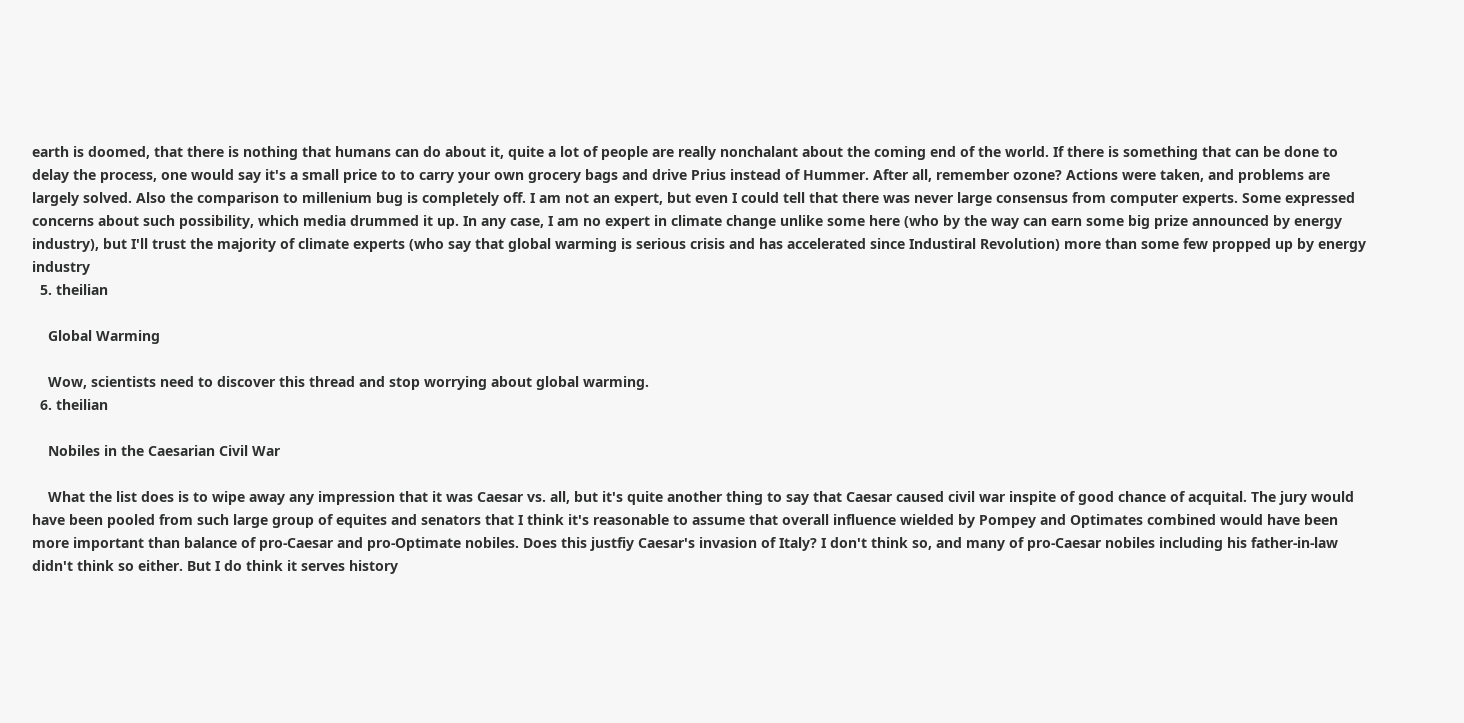earth is doomed, that there is nothing that humans can do about it, quite a lot of people are really nonchalant about the coming end of the world. If there is something that can be done to delay the process, one would say it's a small price to to carry your own grocery bags and drive Prius instead of Hummer. After all, remember ozone? Actions were taken, and problems are largely solved. Also the comparison to millenium bug is completely off. I am not an expert, but even I could tell that there was never large consensus from computer experts. Some expressed concerns about such possibility, which media drummed it up. In any case, I am no expert in climate change unlike some here (who by the way can earn some big prize announced by energy industry), but I'll trust the majority of climate experts (who say that global warming is serious crisis and has accelerated since Industiral Revolution) more than some few propped up by energy industry
  5. theilian

    Global Warming

    Wow, scientists need to discover this thread and stop worrying about global warming.
  6. theilian

    Nobiles in the Caesarian Civil War

    What the list does is to wipe away any impression that it was Caesar vs. all, but it's quite another thing to say that Caesar caused civil war inspite of good chance of acquital. The jury would have been pooled from such large group of equites and senators that I think it's reasonable to assume that overall influence wielded by Pompey and Optimates combined would have been more important than balance of pro-Caesar and pro-Optimate nobiles. Does this justfiy Caesar's invasion of Italy? I don't think so, and many of pro-Caesar nobiles including his father-in-law didn't think so either. But I do think it serves history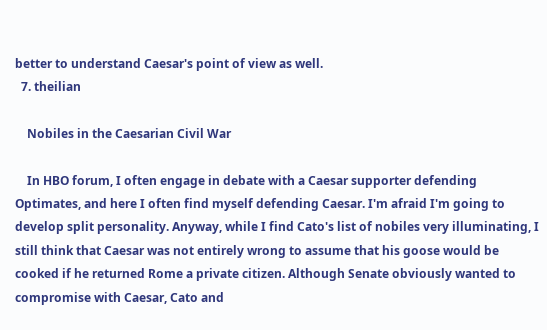better to understand Caesar's point of view as well.
  7. theilian

    Nobiles in the Caesarian Civil War

    In HBO forum, I often engage in debate with a Caesar supporter defending Optimates, and here I often find myself defending Caesar. I'm afraid I'm going to develop split personality. Anyway, while I find Cato's list of nobiles very illuminating, I still think that Caesar was not entirely wrong to assume that his goose would be cooked if he returned Rome a private citizen. Although Senate obviously wanted to compromise with Caesar, Cato and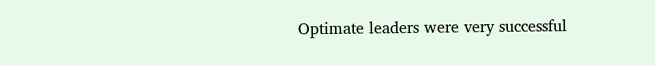Optimate leaders were very successful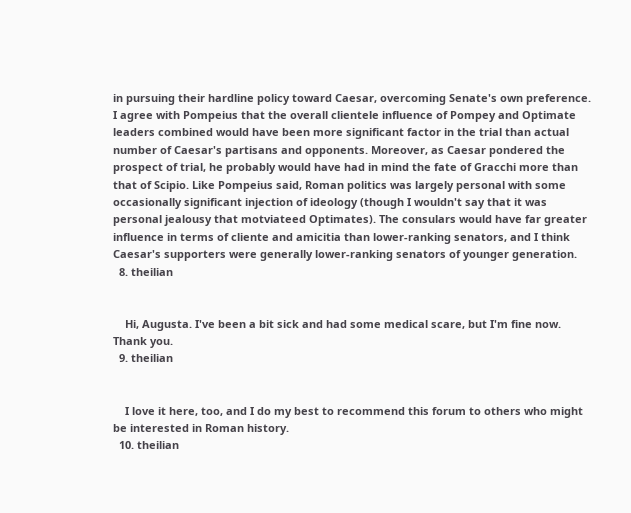in pursuing their hardline policy toward Caesar, overcoming Senate's own preference. I agree with Pompeius that the overall clientele influence of Pompey and Optimate leaders combined would have been more significant factor in the trial than actual number of Caesar's partisans and opponents. Moreover, as Caesar pondered the prospect of trial, he probably would have had in mind the fate of Gracchi more than that of Scipio. Like Pompeius said, Roman politics was largely personal with some occasionally significant injection of ideology (though I wouldn't say that it was personal jealousy that motviateed Optimates). The consulars would have far greater influence in terms of cliente and amicitia than lower-ranking senators, and I think Caesar's supporters were generally lower-ranking senators of younger generation.
  8. theilian


    Hi, Augusta. I've been a bit sick and had some medical scare, but I'm fine now. Thank you.
  9. theilian


    I love it here, too, and I do my best to recommend this forum to others who might be interested in Roman history.
  10. theilian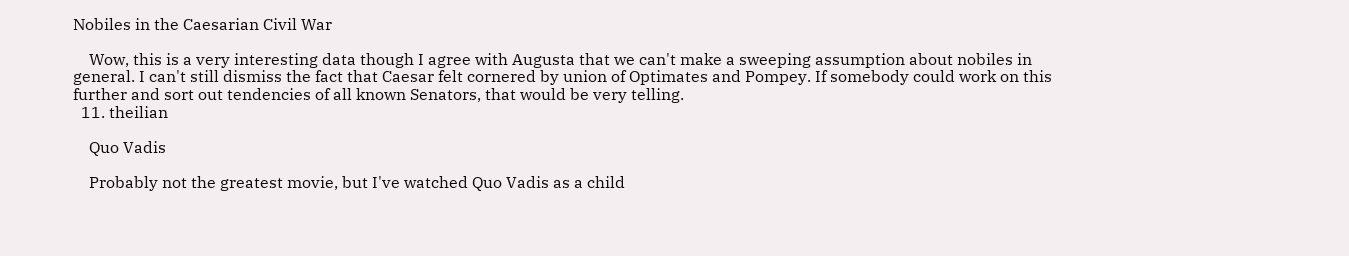Nobiles in the Caesarian Civil War

    Wow, this is a very interesting data though I agree with Augusta that we can't make a sweeping assumption about nobiles in general. I can't still dismiss the fact that Caesar felt cornered by union of Optimates and Pompey. If somebody could work on this further and sort out tendencies of all known Senators, that would be very telling.
  11. theilian

    Quo Vadis

    Probably not the greatest movie, but I've watched Quo Vadis as a child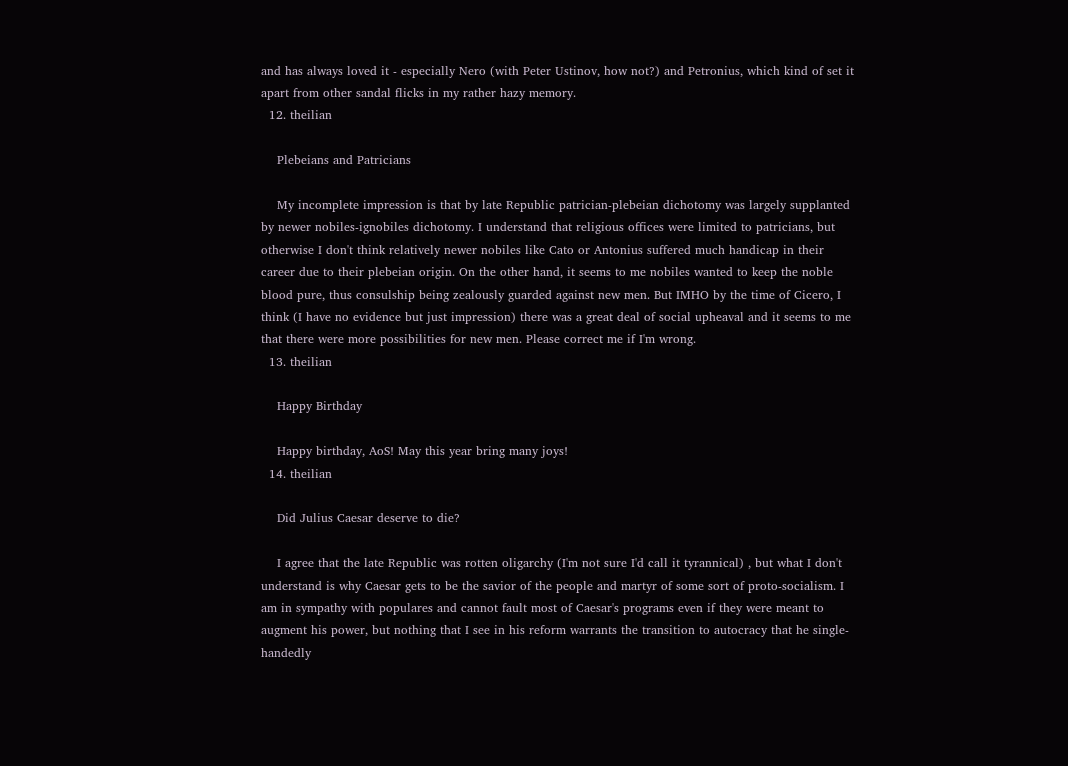and has always loved it - especially Nero (with Peter Ustinov, how not?) and Petronius, which kind of set it apart from other sandal flicks in my rather hazy memory.
  12. theilian

    Plebeians and Patricians

    My incomplete impression is that by late Republic patrician-plebeian dichotomy was largely supplanted by newer nobiles-ignobiles dichotomy. I understand that religious offices were limited to patricians, but otherwise I don't think relatively newer nobiles like Cato or Antonius suffered much handicap in their career due to their plebeian origin. On the other hand, it seems to me nobiles wanted to keep the noble blood pure, thus consulship being zealously guarded against new men. But IMHO by the time of Cicero, I think (I have no evidence but just impression) there was a great deal of social upheaval and it seems to me that there were more possibilities for new men. Please correct me if I'm wrong.
  13. theilian

    Happy Birthday

    Happy birthday, AoS! May this year bring many joys!
  14. theilian

    Did Julius Caesar deserve to die?

    I agree that the late Republic was rotten oligarchy (I'm not sure I'd call it tyrannical) , but what I don't understand is why Caesar gets to be the savior of the people and martyr of some sort of proto-socialism. I am in sympathy with populares and cannot fault most of Caesar's programs even if they were meant to augment his power, but nothing that I see in his reform warrants the transition to autocracy that he single-handedly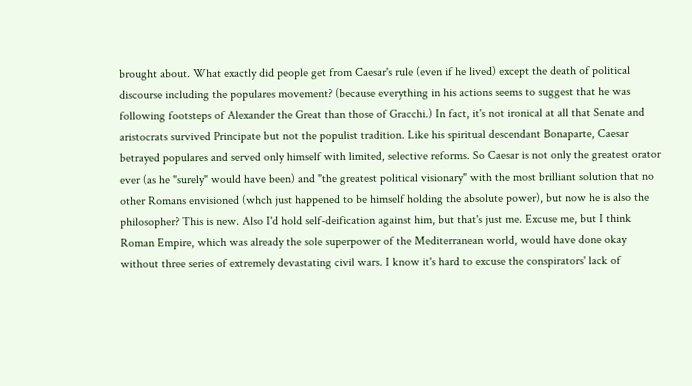brought about. What exactly did people get from Caesar's rule (even if he lived) except the death of political discourse including the populares movement? (because everything in his actions seems to suggest that he was following footsteps of Alexander the Great than those of Gracchi.) In fact, it's not ironical at all that Senate and aristocrats survived Principate but not the populist tradition. Like his spiritual descendant Bonaparte, Caesar betrayed populares and served only himself with limited, selective reforms. So Caesar is not only the greatest orator ever (as he "surely" would have been) and "the greatest political visionary" with the most brilliant solution that no other Romans envisioned (whch just happened to be himself holding the absolute power), but now he is also the philosopher? This is new. Also I'd hold self-deification against him, but that's just me. Excuse me, but I think Roman Empire, which was already the sole superpower of the Mediterranean world, would have done okay without three series of extremely devastating civil wars. I know it's hard to excuse the conspirators' lack of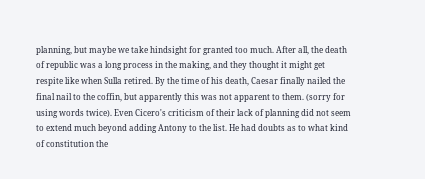planning, but maybe we take hindsight for granted too much. After all, the death of republic was a long process in the making, and they thought it might get respite like when Sulla retired. By the time of his death, Caesar finally nailed the final nail to the coffin, but apparently this was not apparent to them. (sorry for using words twice). Even Cicero's criticism of their lack of planning did not seem to extend much beyond adding Antony to the list. He had doubts as to what kind of constitution the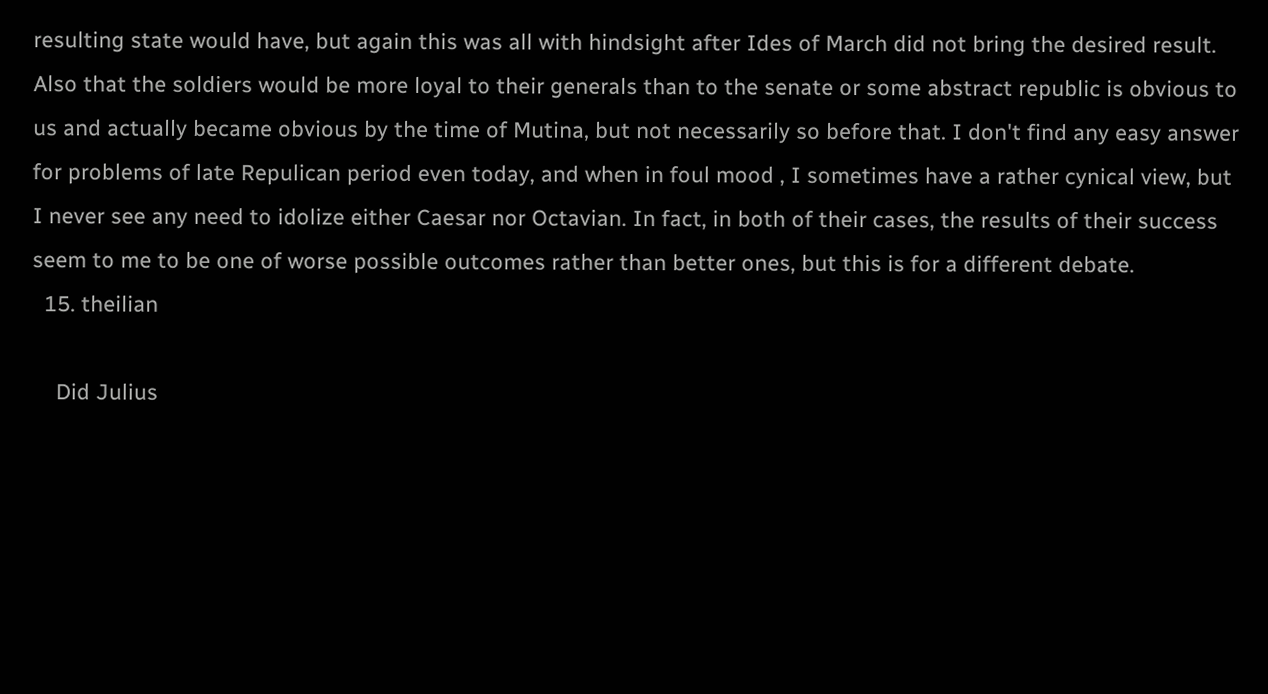resulting state would have, but again this was all with hindsight after Ides of March did not bring the desired result. Also that the soldiers would be more loyal to their generals than to the senate or some abstract republic is obvious to us and actually became obvious by the time of Mutina, but not necessarily so before that. I don't find any easy answer for problems of late Repulican period even today, and when in foul mood , I sometimes have a rather cynical view, but I never see any need to idolize either Caesar nor Octavian. In fact, in both of their cases, the results of their success seem to me to be one of worse possible outcomes rather than better ones, but this is for a different debate.
  15. theilian

    Did Julius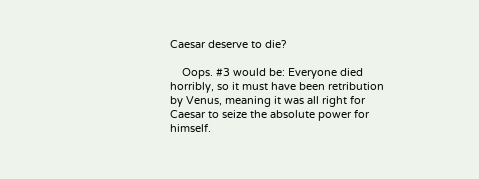Caesar deserve to die?

    Oops. #3 would be: Everyone died horribly, so it must have been retribution by Venus, meaning it was all right for Caesar to seize the absolute power for himself.